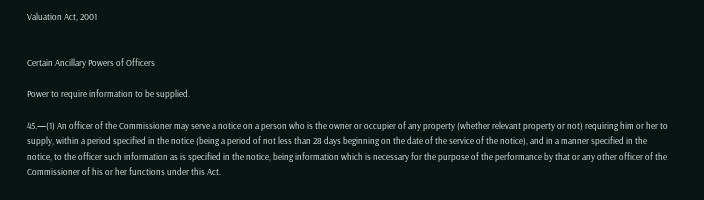Valuation Act, 2001


Certain Ancillary Powers of Officers

Power to require information to be supplied.

45.—(1) An officer of the Commissioner may serve a notice on a person who is the owner or occupier of any property (whether relevant property or not) requiring him or her to supply, within a period specified in the notice (being a period of not less than 28 days beginning on the date of the service of the notice), and in a manner specified in the notice, to the officer such information as is specified in the notice, being information which is necessary for the purpose of the performance by that or any other officer of the Commissioner of his or her functions under this Act.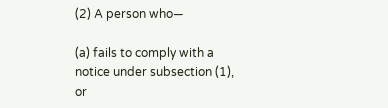(2) A person who—

(a) fails to comply with a notice under subsection (1), or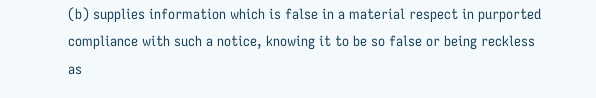(b) supplies information which is false in a material respect in purported compliance with such a notice, knowing it to be so false or being reckless as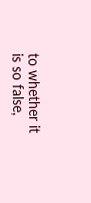to whether it is so false,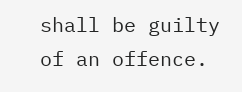shall be guilty of an offence.